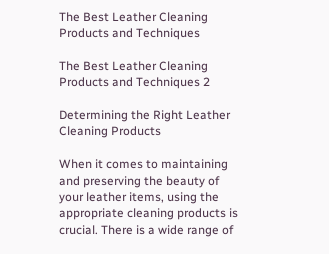The Best Leather Cleaning Products and Techniques

The Best Leather Cleaning Products and Techniques 2

Determining the Right Leather Cleaning Products

When it comes to maintaining and preserving the beauty of your leather items, using the appropriate cleaning products is crucial. There is a wide range of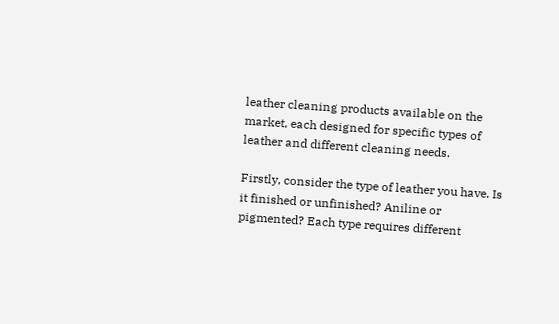leather cleaning products available on the market, each designed for specific types of leather and different cleaning needs.

Firstly, consider the type of leather you have. Is it finished or unfinished? Aniline or pigmented? Each type requires different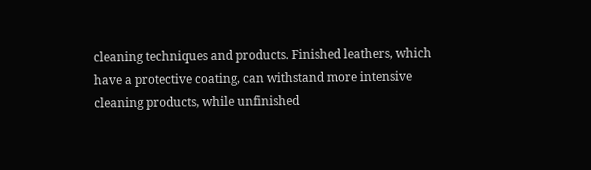cleaning techniques and products. Finished leathers, which have a protective coating, can withstand more intensive cleaning products, while unfinished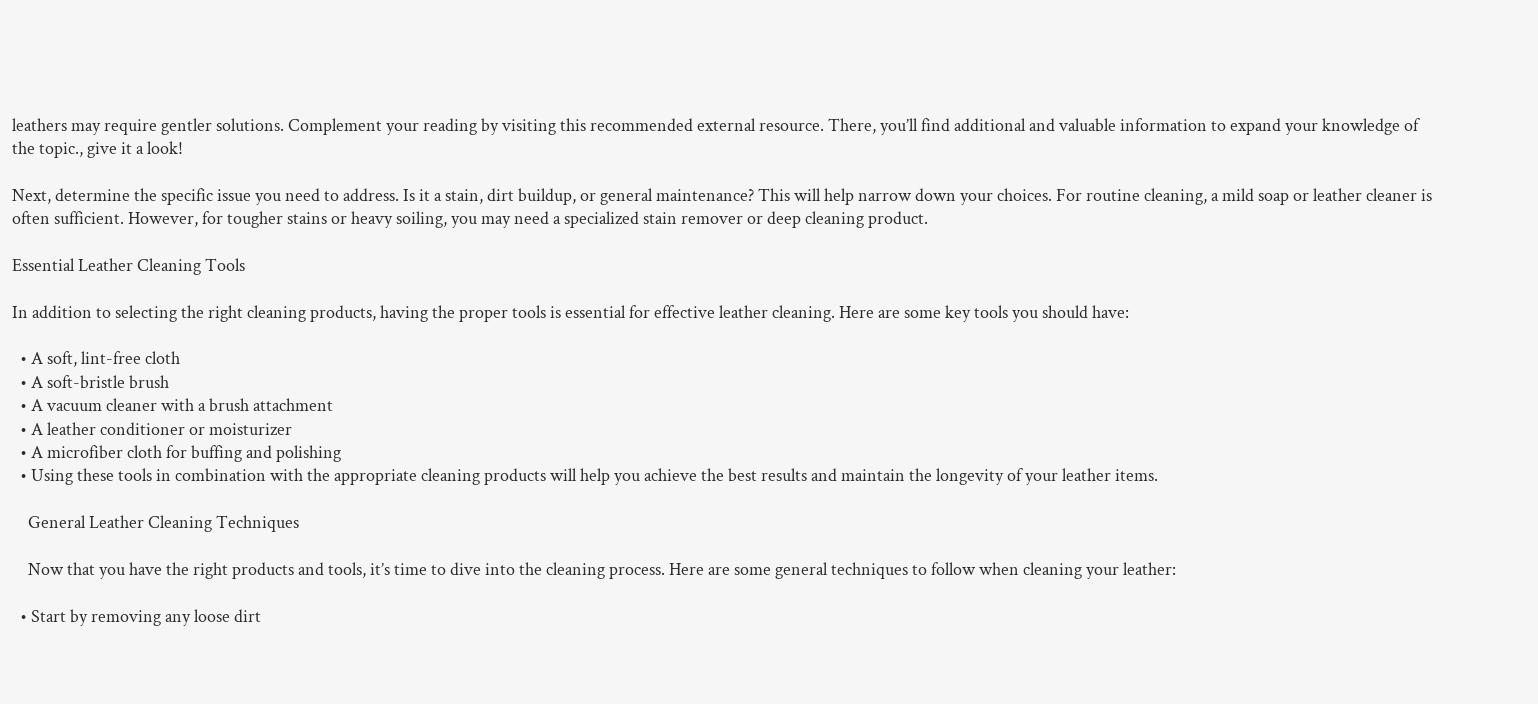leathers may require gentler solutions. Complement your reading by visiting this recommended external resource. There, you’ll find additional and valuable information to expand your knowledge of the topic., give it a look!

Next, determine the specific issue you need to address. Is it a stain, dirt buildup, or general maintenance? This will help narrow down your choices. For routine cleaning, a mild soap or leather cleaner is often sufficient. However, for tougher stains or heavy soiling, you may need a specialized stain remover or deep cleaning product.

Essential Leather Cleaning Tools

In addition to selecting the right cleaning products, having the proper tools is essential for effective leather cleaning. Here are some key tools you should have:

  • A soft, lint-free cloth
  • A soft-bristle brush
  • A vacuum cleaner with a brush attachment
  • A leather conditioner or moisturizer
  • A microfiber cloth for buffing and polishing
  • Using these tools in combination with the appropriate cleaning products will help you achieve the best results and maintain the longevity of your leather items.

    General Leather Cleaning Techniques

    Now that you have the right products and tools, it’s time to dive into the cleaning process. Here are some general techniques to follow when cleaning your leather:

  • Start by removing any loose dirt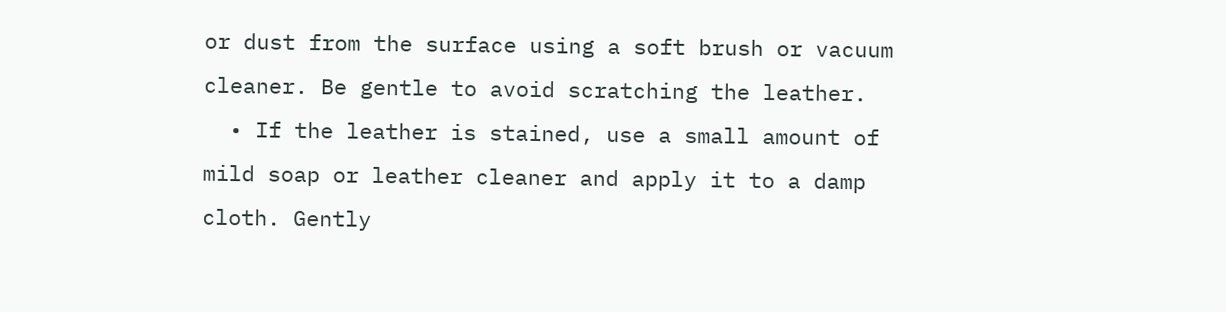or dust from the surface using a soft brush or vacuum cleaner. Be gentle to avoid scratching the leather.
  • If the leather is stained, use a small amount of mild soap or leather cleaner and apply it to a damp cloth. Gently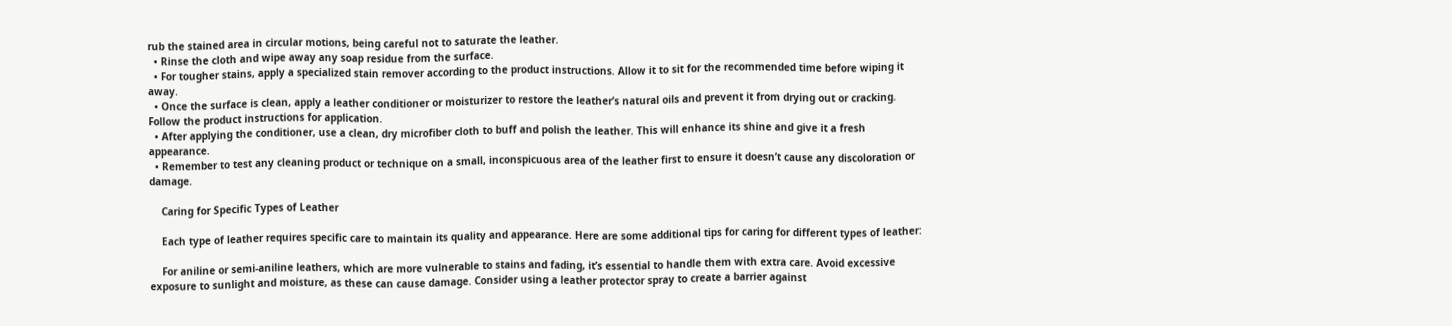rub the stained area in circular motions, being careful not to saturate the leather.
  • Rinse the cloth and wipe away any soap residue from the surface.
  • For tougher stains, apply a specialized stain remover according to the product instructions. Allow it to sit for the recommended time before wiping it away.
  • Once the surface is clean, apply a leather conditioner or moisturizer to restore the leather’s natural oils and prevent it from drying out or cracking. Follow the product instructions for application.
  • After applying the conditioner, use a clean, dry microfiber cloth to buff and polish the leather. This will enhance its shine and give it a fresh appearance.
  • Remember to test any cleaning product or technique on a small, inconspicuous area of the leather first to ensure it doesn’t cause any discoloration or damage.

    Caring for Specific Types of Leather

    Each type of leather requires specific care to maintain its quality and appearance. Here are some additional tips for caring for different types of leather:

    For aniline or semi-aniline leathers, which are more vulnerable to stains and fading, it’s essential to handle them with extra care. Avoid excessive exposure to sunlight and moisture, as these can cause damage. Consider using a leather protector spray to create a barrier against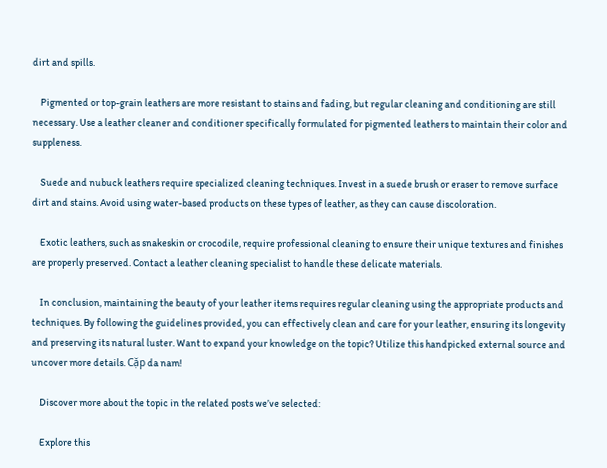dirt and spills.

    Pigmented or top-grain leathers are more resistant to stains and fading, but regular cleaning and conditioning are still necessary. Use a leather cleaner and conditioner specifically formulated for pigmented leathers to maintain their color and suppleness.

    Suede and nubuck leathers require specialized cleaning techniques. Invest in a suede brush or eraser to remove surface dirt and stains. Avoid using water-based products on these types of leather, as they can cause discoloration.

    Exotic leathers, such as snakeskin or crocodile, require professional cleaning to ensure their unique textures and finishes are properly preserved. Contact a leather cleaning specialist to handle these delicate materials.

    In conclusion, maintaining the beauty of your leather items requires regular cleaning using the appropriate products and techniques. By following the guidelines provided, you can effectively clean and care for your leather, ensuring its longevity and preserving its natural luster. Want to expand your knowledge on the topic? Utilize this handpicked external source and uncover more details. Cặp da nam!

    Discover more about the topic in the related posts we’ve selected:

    Explore this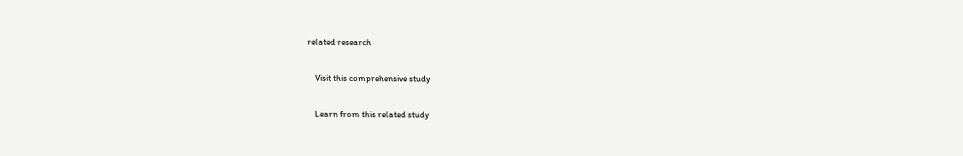related research

    Visit this comprehensive study

    Learn from this related study